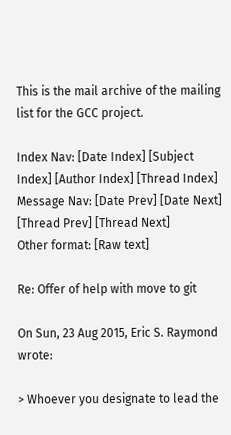This is the mail archive of the mailing list for the GCC project.

Index Nav: [Date Index] [Subject Index] [Author Index] [Thread Index]
Message Nav: [Date Prev] [Date Next] [Thread Prev] [Thread Next]
Other format: [Raw text]

Re: Offer of help with move to git

On Sun, 23 Aug 2015, Eric S. Raymond wrote:

> Whoever you designate to lead the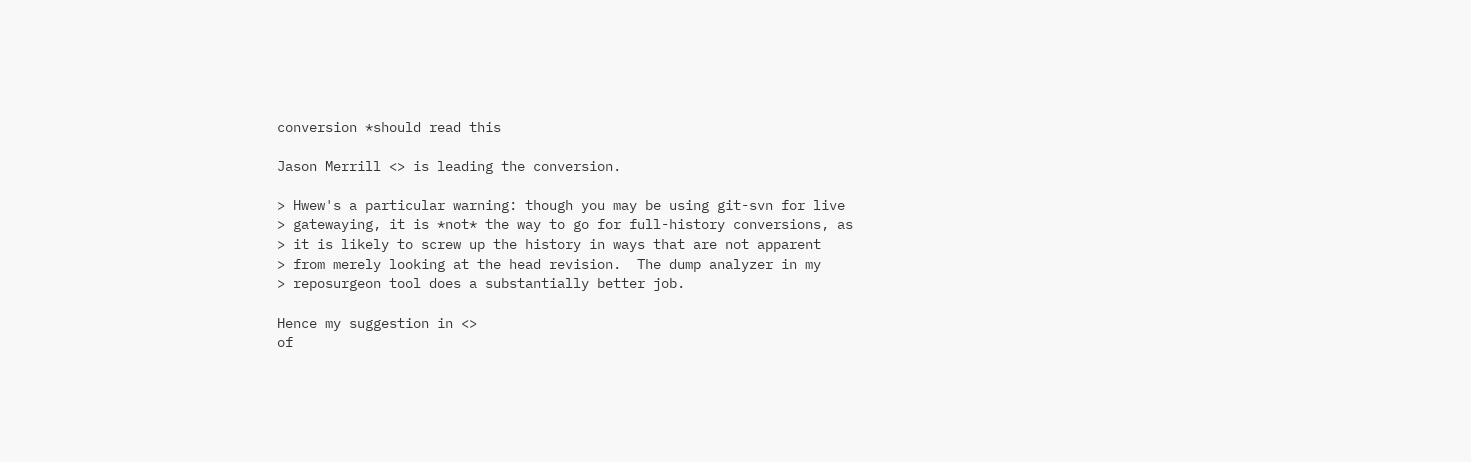conversion *should read this

Jason Merrill <> is leading the conversion.

> Hwew's a particular warning: though you may be using git-svn for live
> gatewaying, it is *not* the way to go for full-history conversions, as
> it is likely to screw up the history in ways that are not apparent
> from merely looking at the head revision.  The dump analyzer in my
> reposurgeon tool does a substantially better job.

Hence my suggestion in <>
of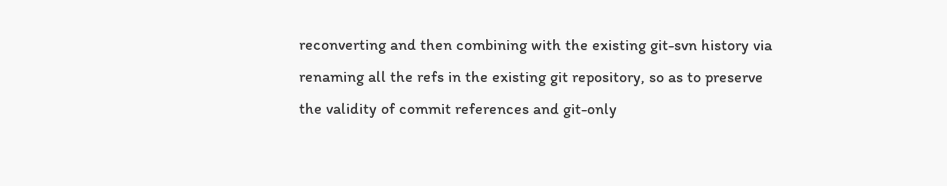reconverting and then combining with the existing git-svn history via
renaming all the refs in the existing git repository, so as to preserve
the validity of commit references and git-only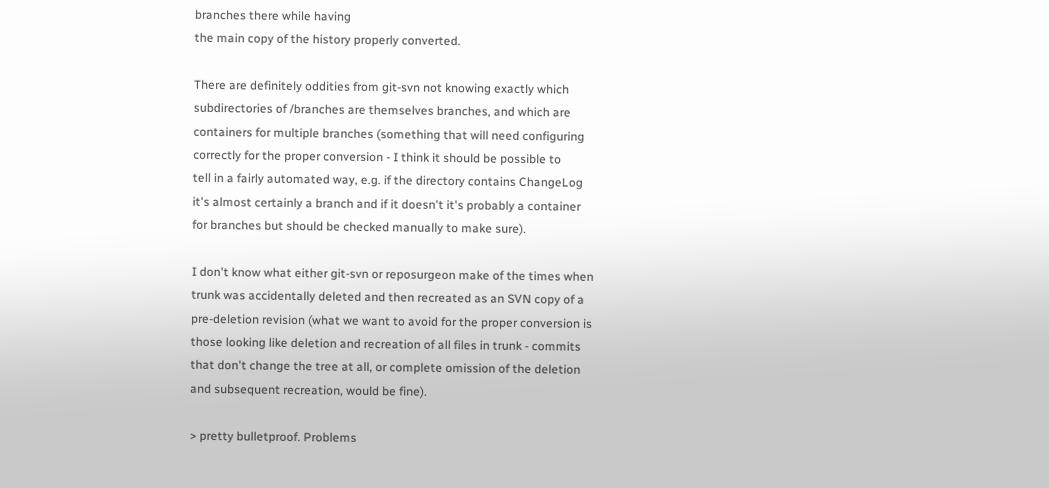branches there while having
the main copy of the history properly converted.

There are definitely oddities from git-svn not knowing exactly which
subdirectories of /branches are themselves branches, and which are
containers for multiple branches (something that will need configuring
correctly for the proper conversion - I think it should be possible to
tell in a fairly automated way, e.g. if the directory contains ChangeLog
it's almost certainly a branch and if it doesn't it's probably a container
for branches but should be checked manually to make sure).

I don't know what either git-svn or reposurgeon make of the times when
trunk was accidentally deleted and then recreated as an SVN copy of a
pre-deletion revision (what we want to avoid for the proper conversion is
those looking like deletion and recreation of all files in trunk - commits
that don't change the tree at all, or complete omission of the deletion
and subsequent recreation, would be fine).

> pretty bulletproof. Problems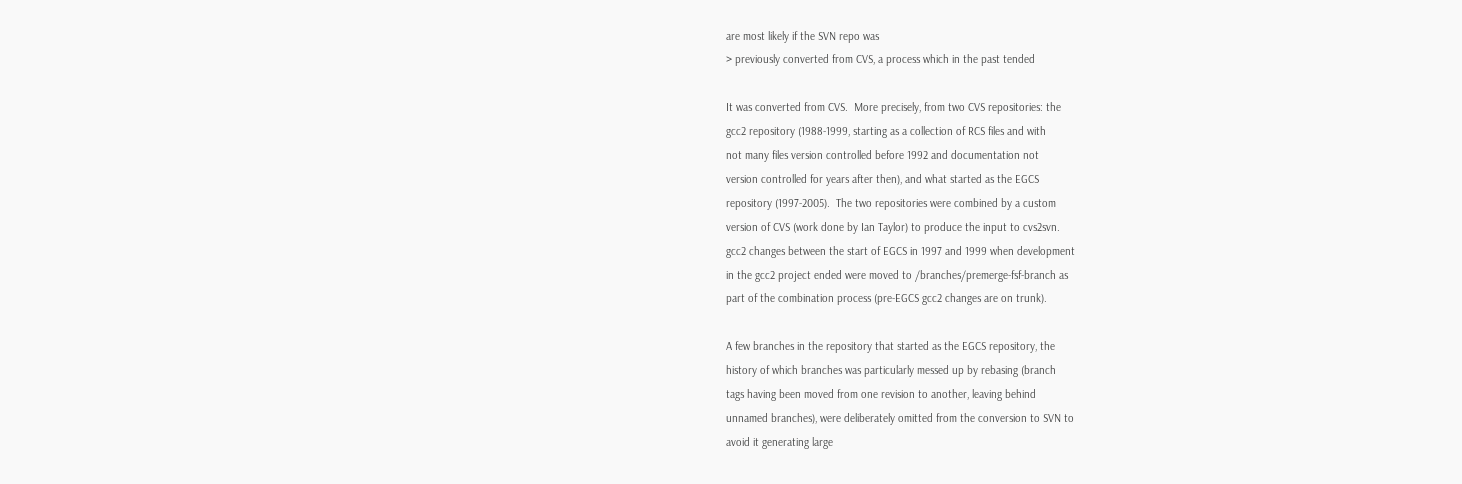are most likely if the SVN repo was
> previously converted from CVS, a process which in the past tended

It was converted from CVS.  More precisely, from two CVS repositories: the
gcc2 repository (1988-1999, starting as a collection of RCS files and with
not many files version controlled before 1992 and documentation not
version controlled for years after then), and what started as the EGCS
repository (1997-2005).  The two repositories were combined by a custom
version of CVS (work done by Ian Taylor) to produce the input to cvs2svn.
gcc2 changes between the start of EGCS in 1997 and 1999 when development
in the gcc2 project ended were moved to /branches/premerge-fsf-branch as
part of the combination process (pre-EGCS gcc2 changes are on trunk).

A few branches in the repository that started as the EGCS repository, the
history of which branches was particularly messed up by rebasing (branch
tags having been moved from one revision to another, leaving behind
unnamed branches), were deliberately omitted from the conversion to SVN to
avoid it generating large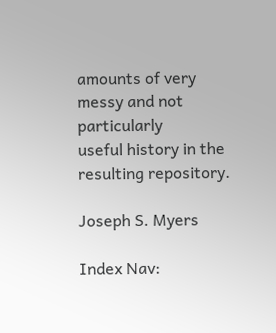amounts of very messy and not particularly
useful history in the resulting repository.

Joseph S. Myers

Index Nav: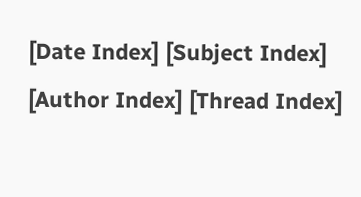[Date Index] [Subject Index] [Author Index] [Thread Index]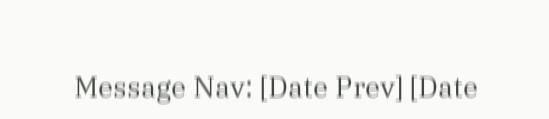Message Nav: [Date Prev] [Date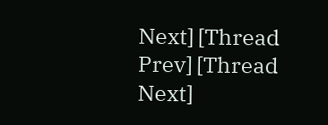Next] [Thread Prev] [Thread Next]